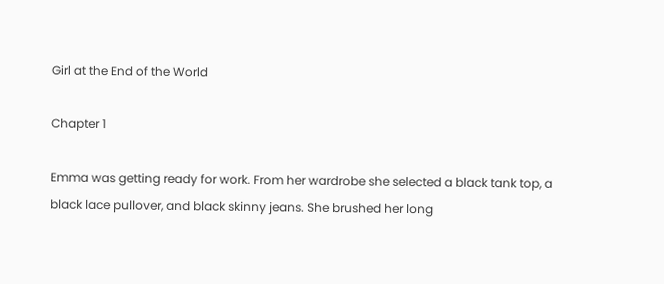Girl at the End of the World

Chapter 1

Emma was getting ready for work. From her wardrobe she selected a black tank top, a black lace pullover, and black skinny jeans. She brushed her long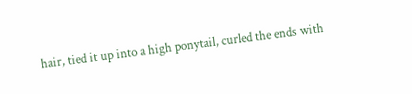hair, tied it up into a high ponytail, curled the ends with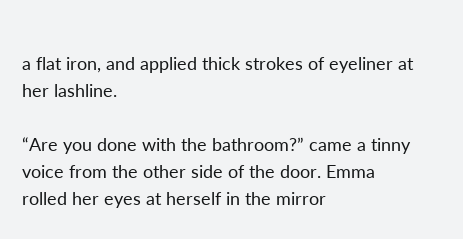a flat iron, and applied thick strokes of eyeliner at her lashline.

“Are you done with the bathroom?” came a tinny voice from the other side of the door. Emma rolled her eyes at herself in the mirror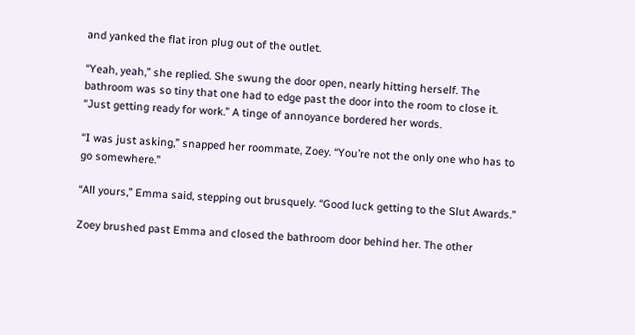and yanked the flat iron plug out of the outlet.

“Yeah, yeah,” she replied. She swung the door open, nearly hitting herself. The bathroom was so tiny that one had to edge past the door into the room to close it. “Just getting ready for work.” A tinge of annoyance bordered her words.

“I was just asking,” snapped her roommate, Zoey. “You’re not the only one who has to go somewhere.”

“All yours,” Emma said, stepping out brusquely. “Good luck getting to the Slut Awards.”

Zoey brushed past Emma and closed the bathroom door behind her. The other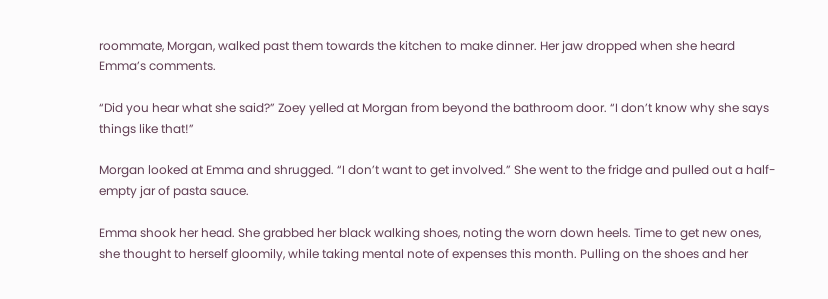roommate, Morgan, walked past them towards the kitchen to make dinner. Her jaw dropped when she heard Emma’s comments.

“Did you hear what she said?” Zoey yelled at Morgan from beyond the bathroom door. “I don’t know why she says things like that!”

Morgan looked at Emma and shrugged. “I don’t want to get involved.” She went to the fridge and pulled out a half-empty jar of pasta sauce.

Emma shook her head. She grabbed her black walking shoes, noting the worn down heels. Time to get new ones, she thought to herself gloomily, while taking mental note of expenses this month. Pulling on the shoes and her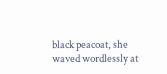black peacoat, she waved wordlessly at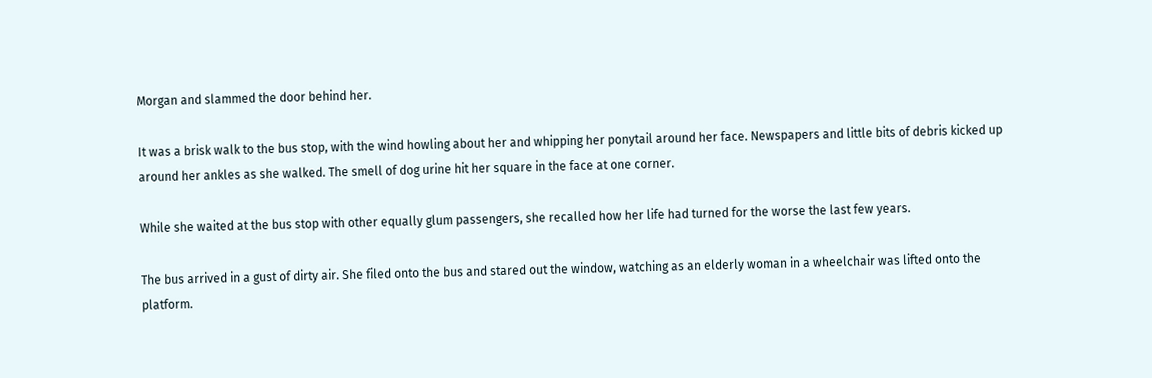Morgan and slammed the door behind her.

It was a brisk walk to the bus stop, with the wind howling about her and whipping her ponytail around her face. Newspapers and little bits of debris kicked up around her ankles as she walked. The smell of dog urine hit her square in the face at one corner.

While she waited at the bus stop with other equally glum passengers, she recalled how her life had turned for the worse the last few years.

The bus arrived in a gust of dirty air. She filed onto the bus and stared out the window, watching as an elderly woman in a wheelchair was lifted onto the platform.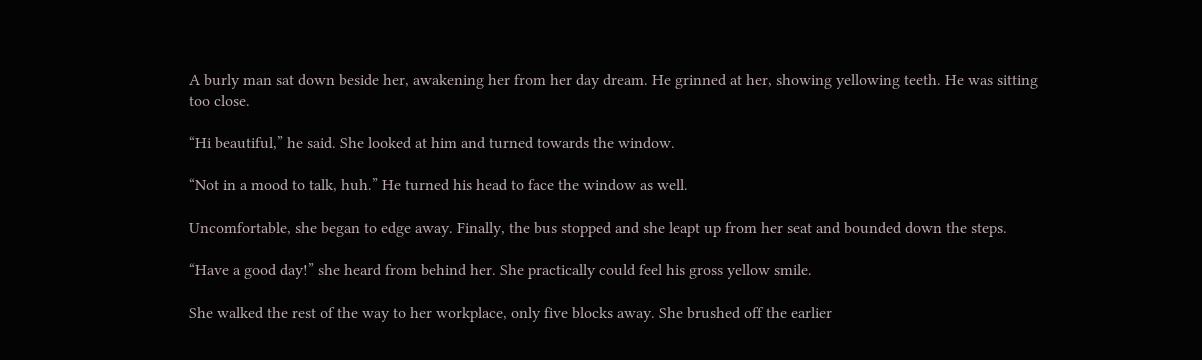A burly man sat down beside her, awakening her from her day dream. He grinned at her, showing yellowing teeth. He was sitting too close.

“Hi beautiful,” he said. She looked at him and turned towards the window.

“Not in a mood to talk, huh.” He turned his head to face the window as well.

Uncomfortable, she began to edge away. Finally, the bus stopped and she leapt up from her seat and bounded down the steps.

“Have a good day!” she heard from behind her. She practically could feel his gross yellow smile.

She walked the rest of the way to her workplace, only five blocks away. She brushed off the earlier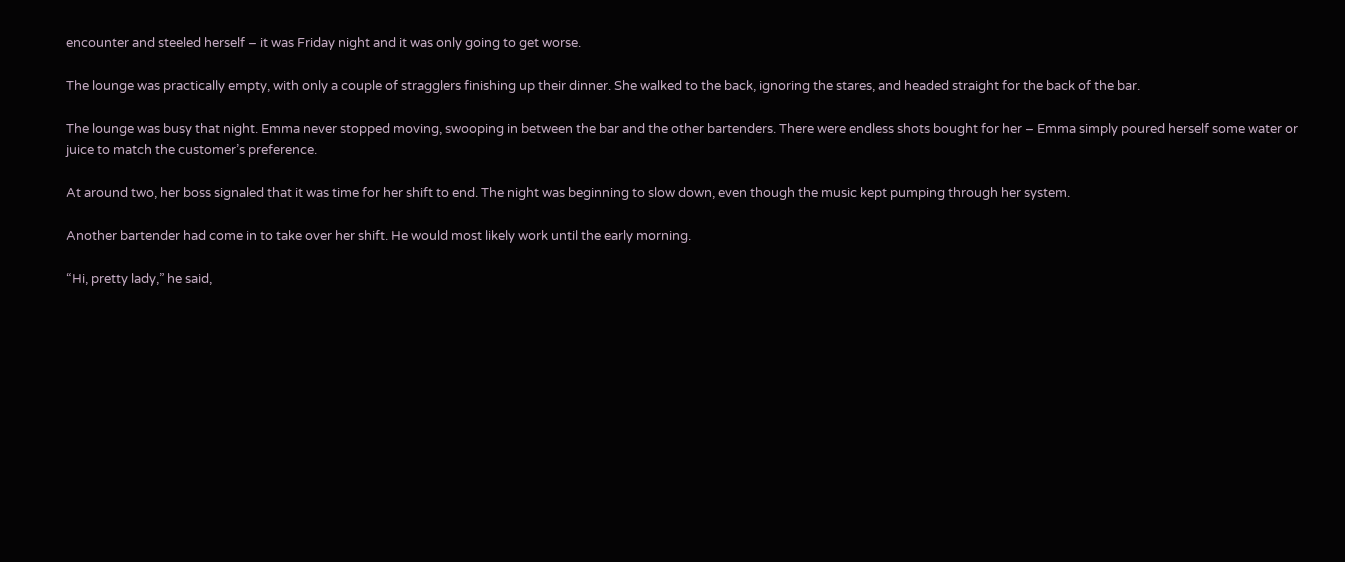encounter and steeled herself – it was Friday night and it was only going to get worse.

The lounge was practically empty, with only a couple of stragglers finishing up their dinner. She walked to the back, ignoring the stares, and headed straight for the back of the bar.

The lounge was busy that night. Emma never stopped moving, swooping in between the bar and the other bartenders. There were endless shots bought for her – Emma simply poured herself some water or juice to match the customer’s preference.

At around two, her boss signaled that it was time for her shift to end. The night was beginning to slow down, even though the music kept pumping through her system.

Another bartender had come in to take over her shift. He would most likely work until the early morning.

“Hi, pretty lady,” he said,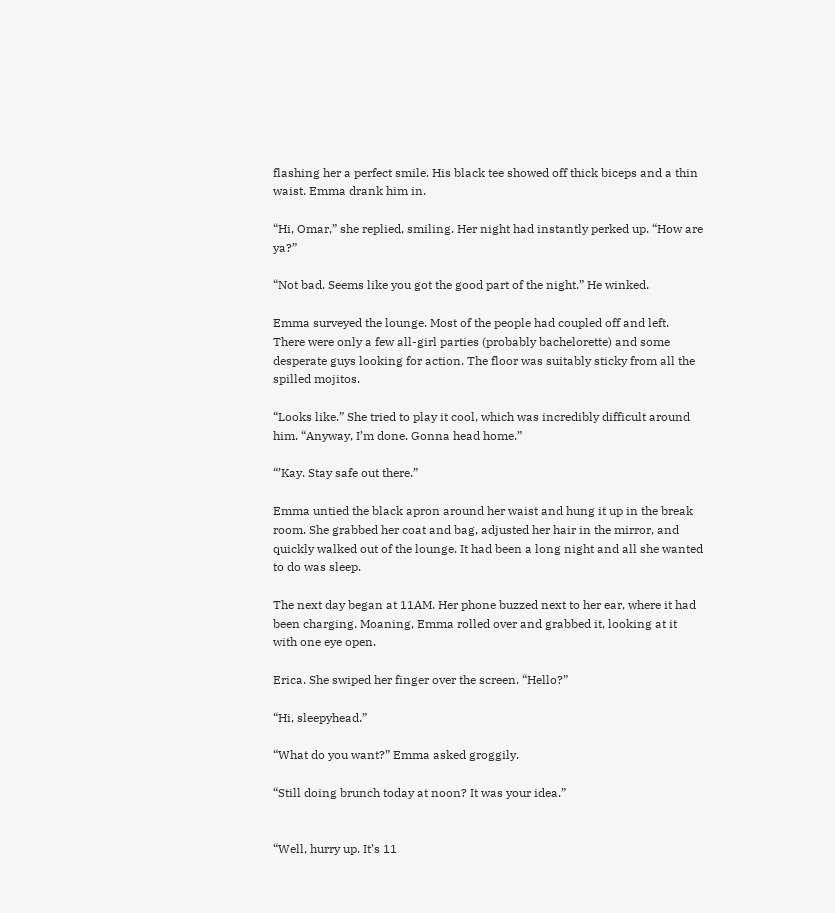flashing her a perfect smile. His black tee showed off thick biceps and a thin waist. Emma drank him in.

“Hi, Omar,” she replied, smiling. Her night had instantly perked up. “How are ya?”

“Not bad. Seems like you got the good part of the night.” He winked.

Emma surveyed the lounge. Most of the people had coupled off and left. There were only a few all-girl parties (probably bachelorette) and some desperate guys looking for action. The floor was suitably sticky from all the spilled mojitos.

“Looks like.” She tried to play it cool, which was incredibly difficult around him. “Anyway, I’m done. Gonna head home.”

“’Kay. Stay safe out there.”

Emma untied the black apron around her waist and hung it up in the break room. She grabbed her coat and bag, adjusted her hair in the mirror, and quickly walked out of the lounge. It had been a long night and all she wanted to do was sleep.

The next day began at 11AM. Her phone buzzed next to her ear, where it had been charging. Moaning, Emma rolled over and grabbed it, looking at it with one eye open.

Erica. She swiped her finger over the screen. “Hello?”

“Hi, sleepyhead.”

“What do you want?” Emma asked groggily.

“Still doing brunch today at noon? It was your idea.”


“Well, hurry up. It’s 11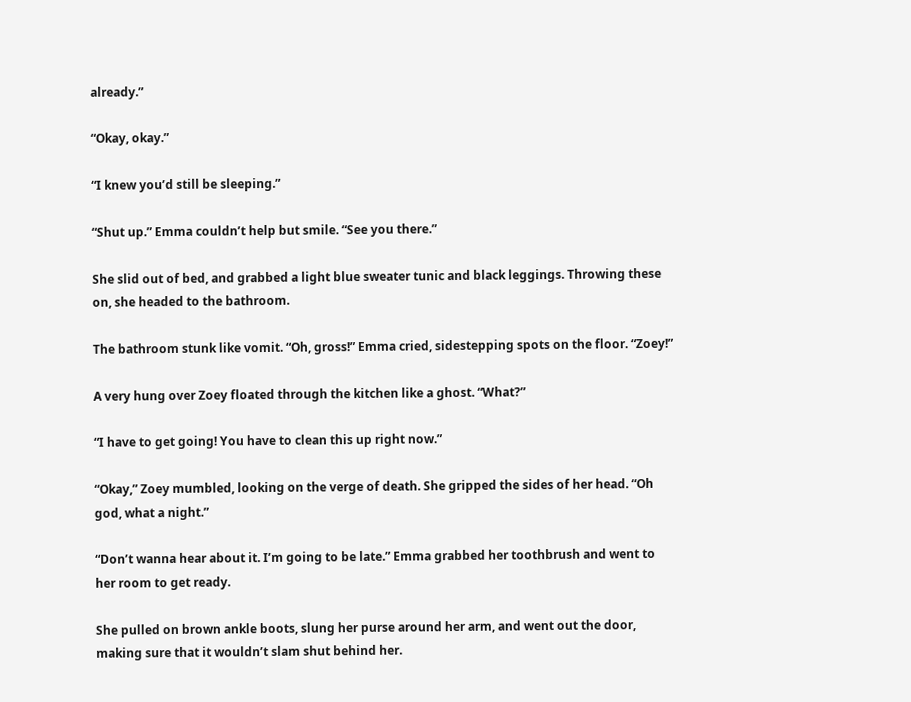already.”

“Okay, okay.”

“I knew you’d still be sleeping.”

“Shut up.” Emma couldn’t help but smile. “See you there.”

She slid out of bed, and grabbed a light blue sweater tunic and black leggings. Throwing these on, she headed to the bathroom.

The bathroom stunk like vomit. “Oh, gross!” Emma cried, sidestepping spots on the floor. “Zoey!”

A very hung over Zoey floated through the kitchen like a ghost. “What?”

“I have to get going! You have to clean this up right now.”

“Okay,” Zoey mumbled, looking on the verge of death. She gripped the sides of her head. “Oh god, what a night.”

“Don’t wanna hear about it. I’m going to be late.” Emma grabbed her toothbrush and went to her room to get ready.

She pulled on brown ankle boots, slung her purse around her arm, and went out the door, making sure that it wouldn’t slam shut behind her.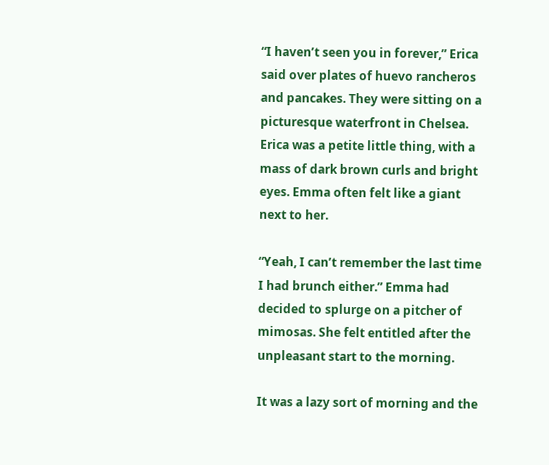“I haven’t seen you in forever,” Erica said over plates of huevo rancheros and pancakes. They were sitting on a picturesque waterfront in Chelsea. Erica was a petite little thing, with a mass of dark brown curls and bright eyes. Emma often felt like a giant next to her.

“Yeah, I can’t remember the last time I had brunch either.” Emma had decided to splurge on a pitcher of mimosas. She felt entitled after the unpleasant start to the morning.

It was a lazy sort of morning and the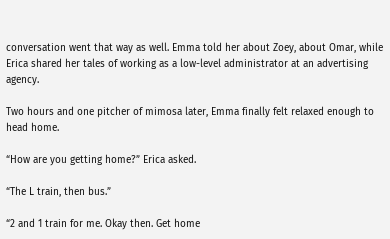conversation went that way as well. Emma told her about Zoey, about Omar, while Erica shared her tales of working as a low-level administrator at an advertising agency.

Two hours and one pitcher of mimosa later, Emma finally felt relaxed enough to head home.

“How are you getting home?” Erica asked.

“The L train, then bus.”

“2 and 1 train for me. Okay then. Get home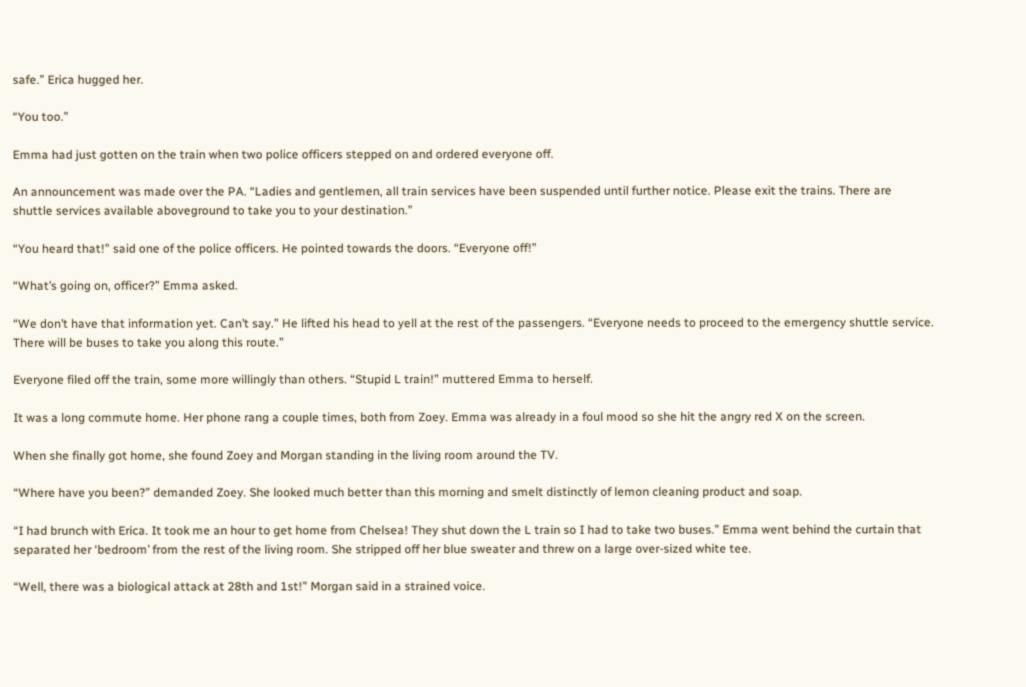safe.” Erica hugged her.

“You too.”

Emma had just gotten on the train when two police officers stepped on and ordered everyone off.

An announcement was made over the PA. “Ladies and gentlemen, all train services have been suspended until further notice. Please exit the trains. There are shuttle services available aboveground to take you to your destination.”

“You heard that!” said one of the police officers. He pointed towards the doors. “Everyone off!”

“What’s going on, officer?” Emma asked.

“We don’t have that information yet. Can’t say.” He lifted his head to yell at the rest of the passengers. “Everyone needs to proceed to the emergency shuttle service. There will be buses to take you along this route.”

Everyone filed off the train, some more willingly than others. “Stupid L train!” muttered Emma to herself.

It was a long commute home. Her phone rang a couple times, both from Zoey. Emma was already in a foul mood so she hit the angry red X on the screen.

When she finally got home, she found Zoey and Morgan standing in the living room around the TV.

“Where have you been?” demanded Zoey. She looked much better than this morning and smelt distinctly of lemon cleaning product and soap.

“I had brunch with Erica. It took me an hour to get home from Chelsea! They shut down the L train so I had to take two buses.” Emma went behind the curtain that separated her ‘bedroom’ from the rest of the living room. She stripped off her blue sweater and threw on a large over-sized white tee.

“Well, there was a biological attack at 28th and 1st!” Morgan said in a strained voice.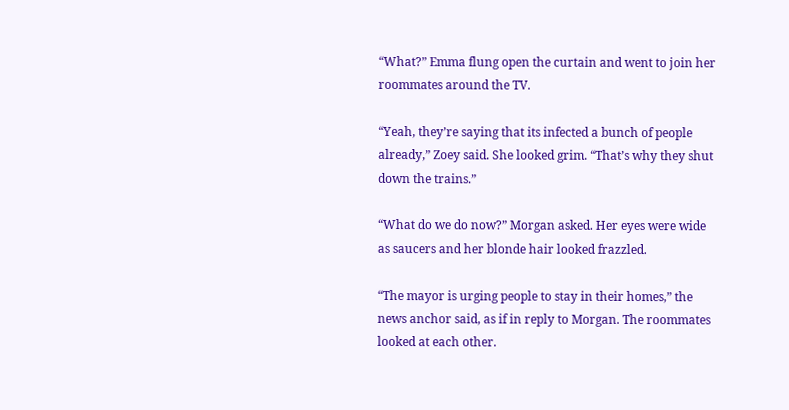“What?” Emma flung open the curtain and went to join her roommates around the TV.

“Yeah, they’re saying that its infected a bunch of people already,” Zoey said. She looked grim. “That’s why they shut down the trains.”

“What do we do now?” Morgan asked. Her eyes were wide as saucers and her blonde hair looked frazzled.

“The mayor is urging people to stay in their homes,” the news anchor said, as if in reply to Morgan. The roommates looked at each other.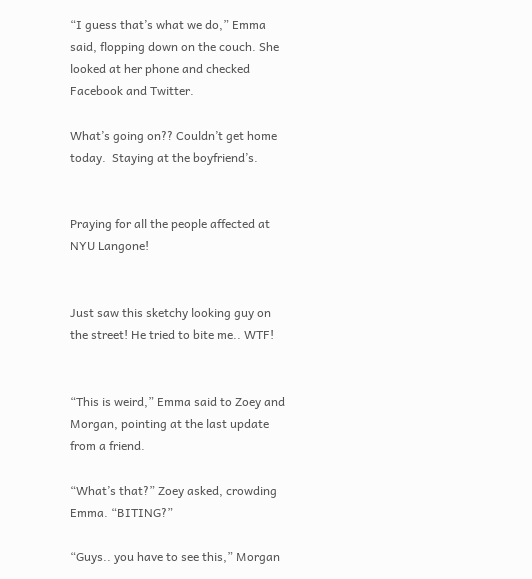“I guess that’s what we do,” Emma said, flopping down on the couch. She looked at her phone and checked Facebook and Twitter.

What’s going on?? Couldn’t get home today.  Staying at the boyfriend’s.


Praying for all the people affected at NYU Langone!


Just saw this sketchy looking guy on the street! He tried to bite me.. WTF!


“This is weird,” Emma said to Zoey and Morgan, pointing at the last update from a friend.

“What’s that?” Zoey asked, crowding Emma. “BITING?”

“Guys.. you have to see this,” Morgan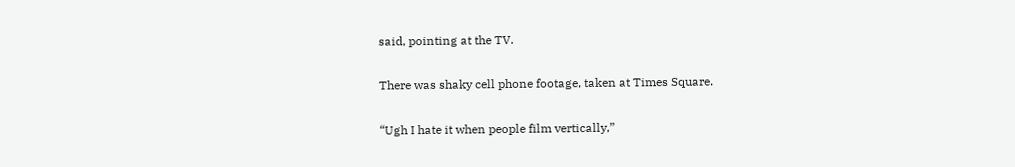said, pointing at the TV.

There was shaky cell phone footage, taken at Times Square.

“Ugh I hate it when people film vertically,”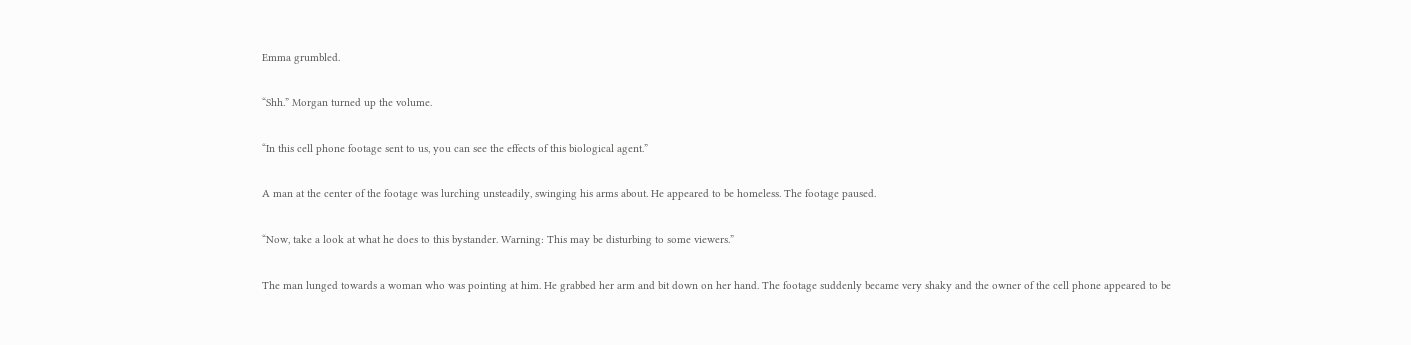Emma grumbled.

“Shh.” Morgan turned up the volume.

“In this cell phone footage sent to us, you can see the effects of this biological agent.”

A man at the center of the footage was lurching unsteadily, swinging his arms about. He appeared to be homeless. The footage paused.

“Now, take a look at what he does to this bystander. Warning: This may be disturbing to some viewers.”

The man lunged towards a woman who was pointing at him. He grabbed her arm and bit down on her hand. The footage suddenly became very shaky and the owner of the cell phone appeared to be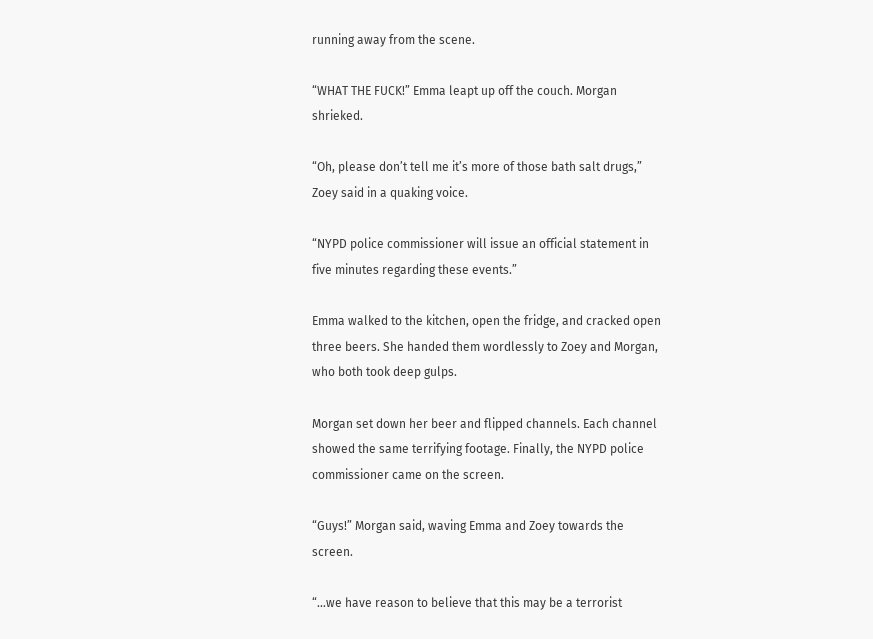running away from the scene.

“WHAT THE FUCK!” Emma leapt up off the couch. Morgan shrieked.

“Oh, please don’t tell me it’s more of those bath salt drugs,” Zoey said in a quaking voice.

“NYPD police commissioner will issue an official statement in five minutes regarding these events.”

Emma walked to the kitchen, open the fridge, and cracked open three beers. She handed them wordlessly to Zoey and Morgan, who both took deep gulps.

Morgan set down her beer and flipped channels. Each channel showed the same terrifying footage. Finally, the NYPD police commissioner came on the screen.

“Guys!” Morgan said, waving Emma and Zoey towards the screen.

“…we have reason to believe that this may be a terrorist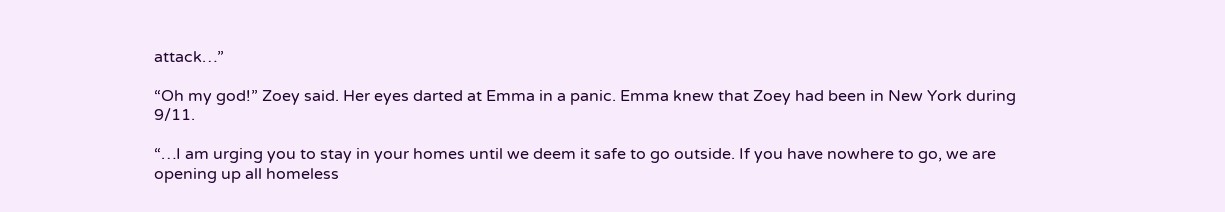attack…”

“Oh my god!” Zoey said. Her eyes darted at Emma in a panic. Emma knew that Zoey had been in New York during 9/11.

“…I am urging you to stay in your homes until we deem it safe to go outside. If you have nowhere to go, we are opening up all homeless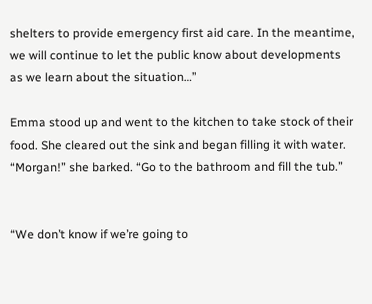shelters to provide emergency first aid care. In the meantime, we will continue to let the public know about developments as we learn about the situation…”

Emma stood up and went to the kitchen to take stock of their food. She cleared out the sink and began filling it with water. “Morgan!” she barked. “Go to the bathroom and fill the tub.”


“We don’t know if we’re going to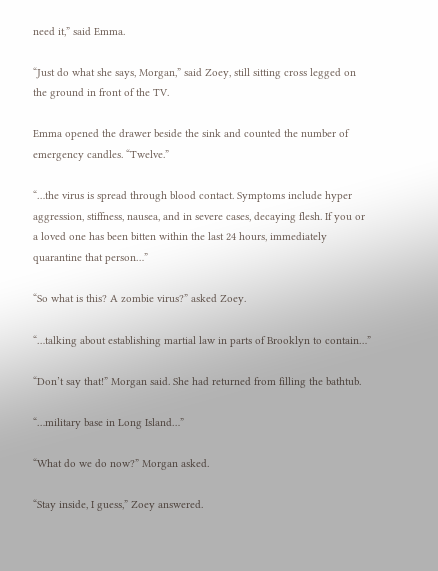need it,” said Emma.

“Just do what she says, Morgan,” said Zoey, still sitting cross legged on the ground in front of the TV.

Emma opened the drawer beside the sink and counted the number of emergency candles. “Twelve.”

“…the virus is spread through blood contact. Symptoms include hyper aggression, stiffness, nausea, and in severe cases, decaying flesh. If you or a loved one has been bitten within the last 24 hours, immediately quarantine that person…”

“So what is this? A zombie virus?” asked Zoey.

“…talking about establishing martial law in parts of Brooklyn to contain…”

“Don’t say that!” Morgan said. She had returned from filling the bathtub.

“…military base in Long Island…”

“What do we do now?” Morgan asked.

“Stay inside, I guess,” Zoey answered.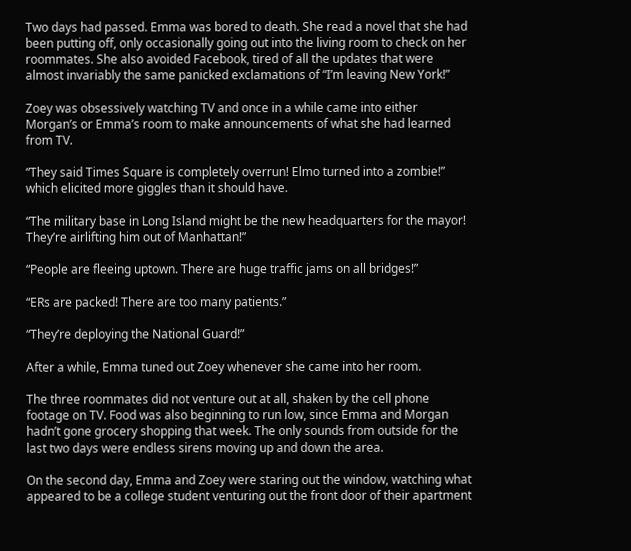Two days had passed. Emma was bored to death. She read a novel that she had been putting off, only occasionally going out into the living room to check on her roommates. She also avoided Facebook, tired of all the updates that were almost invariably the same panicked exclamations of “I’m leaving New York!”

Zoey was obsessively watching TV and once in a while came into either Morgan’s or Emma’s room to make announcements of what she had learned from TV.

“They said Times Square is completely overrun! Elmo turned into a zombie!” which elicited more giggles than it should have.

“The military base in Long Island might be the new headquarters for the mayor! They’re airlifting him out of Manhattan!”

“People are fleeing uptown. There are huge traffic jams on all bridges!”

“ERs are packed! There are too many patients.”

“They’re deploying the National Guard!”

After a while, Emma tuned out Zoey whenever she came into her room.

The three roommates did not venture out at all, shaken by the cell phone footage on TV. Food was also beginning to run low, since Emma and Morgan hadn’t gone grocery shopping that week. The only sounds from outside for the last two days were endless sirens moving up and down the area.

On the second day, Emma and Zoey were staring out the window, watching what appeared to be a college student venturing out the front door of their apartment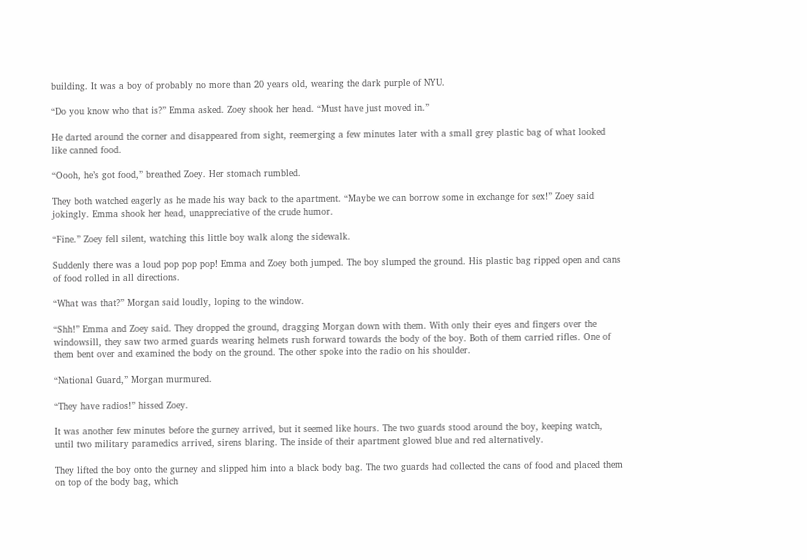building. It was a boy of probably no more than 20 years old, wearing the dark purple of NYU.

“Do you know who that is?” Emma asked. Zoey shook her head. “Must have just moved in.”

He darted around the corner and disappeared from sight, reemerging a few minutes later with a small grey plastic bag of what looked like canned food.

“Oooh, he’s got food,” breathed Zoey. Her stomach rumbled.

They both watched eagerly as he made his way back to the apartment. “Maybe we can borrow some in exchange for sex!” Zoey said jokingly. Emma shook her head, unappreciative of the crude humor.

“Fine.” Zoey fell silent, watching this little boy walk along the sidewalk.

Suddenly there was a loud pop pop pop! Emma and Zoey both jumped. The boy slumped the ground. His plastic bag ripped open and cans of food rolled in all directions.

“What was that?” Morgan said loudly, loping to the window.

“Shh!” Emma and Zoey said. They dropped the ground, dragging Morgan down with them. With only their eyes and fingers over the windowsill, they saw two armed guards wearing helmets rush forward towards the body of the boy. Both of them carried rifles. One of them bent over and examined the body on the ground. The other spoke into the radio on his shoulder.

“National Guard,” Morgan murmured.

“They have radios!” hissed Zoey.

It was another few minutes before the gurney arrived, but it seemed like hours. The two guards stood around the boy, keeping watch, until two military paramedics arrived, sirens blaring. The inside of their apartment glowed blue and red alternatively.

They lifted the boy onto the gurney and slipped him into a black body bag. The two guards had collected the cans of food and placed them on top of the body bag, which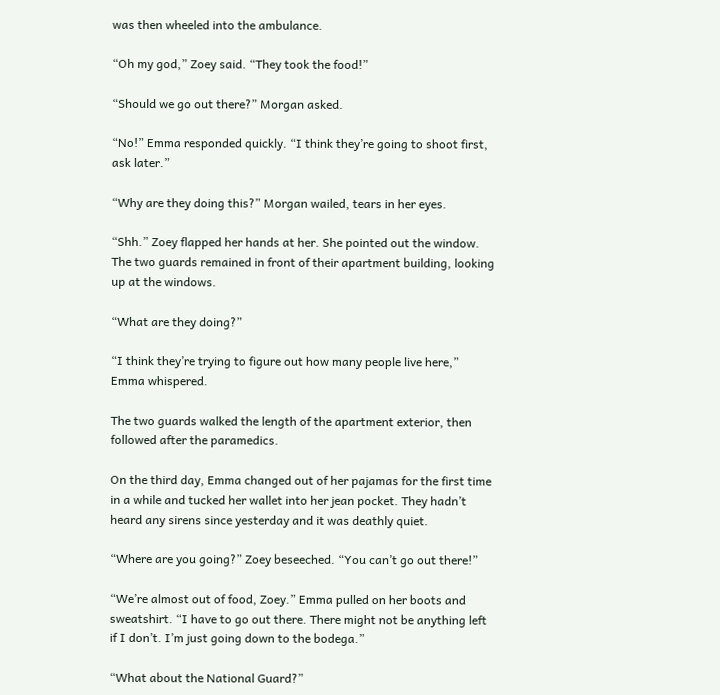was then wheeled into the ambulance.

“Oh my god,” Zoey said. “They took the food!”

“Should we go out there?” Morgan asked.

“No!” Emma responded quickly. “I think they’re going to shoot first, ask later.”

“Why are they doing this?” Morgan wailed, tears in her eyes.

“Shh.” Zoey flapped her hands at her. She pointed out the window. The two guards remained in front of their apartment building, looking up at the windows.

“What are they doing?”

“I think they’re trying to figure out how many people live here,” Emma whispered.

The two guards walked the length of the apartment exterior, then followed after the paramedics.

On the third day, Emma changed out of her pajamas for the first time in a while and tucked her wallet into her jean pocket. They hadn’t heard any sirens since yesterday and it was deathly quiet.

“Where are you going?” Zoey beseeched. “You can’t go out there!”

“We’re almost out of food, Zoey.” Emma pulled on her boots and sweatshirt. “I have to go out there. There might not be anything left if I don’t. I’m just going down to the bodega.”

“What about the National Guard?”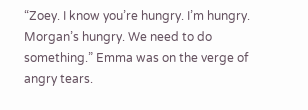“Zoey. I know you’re hungry. I’m hungry. Morgan’s hungry. We need to do something.” Emma was on the verge of angry tears.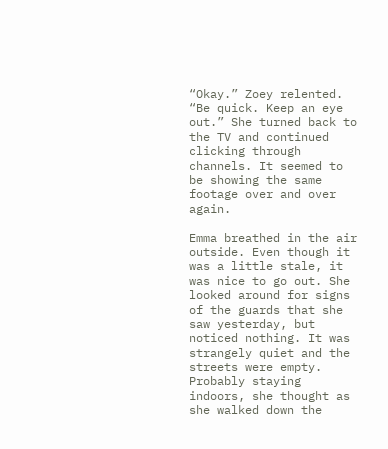“Okay.” Zoey relented. “Be quick. Keep an eye out.” She turned back to the TV and continued clicking through channels. It seemed to be showing the same footage over and over again.

Emma breathed in the air outside. Even though it was a little stale, it was nice to go out. She looked around for signs of the guards that she saw yesterday, but noticed nothing. It was strangely quiet and the streets were empty. Probably staying indoors, she thought as she walked down the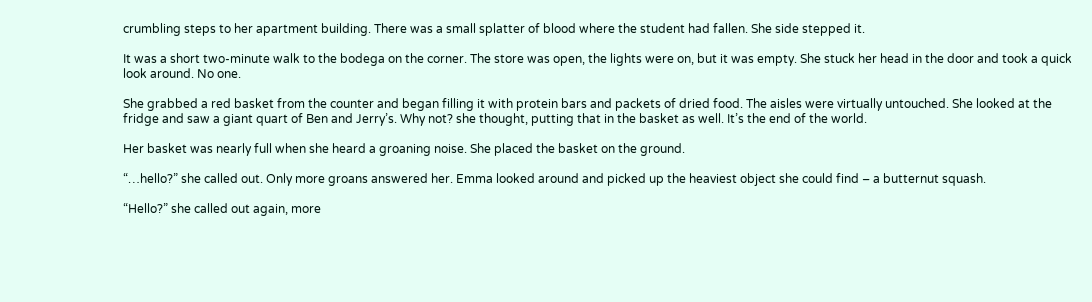crumbling steps to her apartment building. There was a small splatter of blood where the student had fallen. She side stepped it.

It was a short two-minute walk to the bodega on the corner. The store was open, the lights were on, but it was empty. She stuck her head in the door and took a quick look around. No one.

She grabbed a red basket from the counter and began filling it with protein bars and packets of dried food. The aisles were virtually untouched. She looked at the fridge and saw a giant quart of Ben and Jerry’s. Why not? she thought, putting that in the basket as well. It’s the end of the world.

Her basket was nearly full when she heard a groaning noise. She placed the basket on the ground.

“…hello?” she called out. Only more groans answered her. Emma looked around and picked up the heaviest object she could find – a butternut squash.

“Hello?” she called out again, more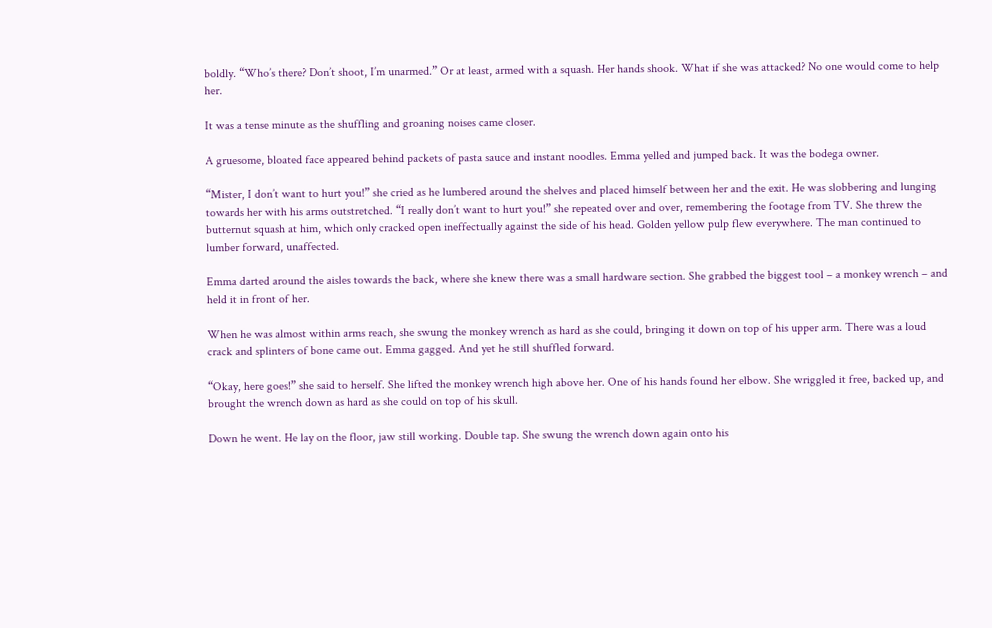boldly. “Who’s there? Don’t shoot, I’m unarmed.” Or at least, armed with a squash. Her hands shook. What if she was attacked? No one would come to help her.

It was a tense minute as the shuffling and groaning noises came closer.

A gruesome, bloated face appeared behind packets of pasta sauce and instant noodles. Emma yelled and jumped back. It was the bodega owner.

“Mister, I don’t want to hurt you!” she cried as he lumbered around the shelves and placed himself between her and the exit. He was slobbering and lunging towards her with his arms outstretched. “I really don’t want to hurt you!” she repeated over and over, remembering the footage from TV. She threw the butternut squash at him, which only cracked open ineffectually against the side of his head. Golden yellow pulp flew everywhere. The man continued to lumber forward, unaffected.

Emma darted around the aisles towards the back, where she knew there was a small hardware section. She grabbed the biggest tool – a monkey wrench – and held it in front of her.

When he was almost within arms reach, she swung the monkey wrench as hard as she could, bringing it down on top of his upper arm. There was a loud crack and splinters of bone came out. Emma gagged. And yet he still shuffled forward.

“Okay, here goes!” she said to herself. She lifted the monkey wrench high above her. One of his hands found her elbow. She wriggled it free, backed up, and brought the wrench down as hard as she could on top of his skull.

Down he went. He lay on the floor, jaw still working. Double tap. She swung the wrench down again onto his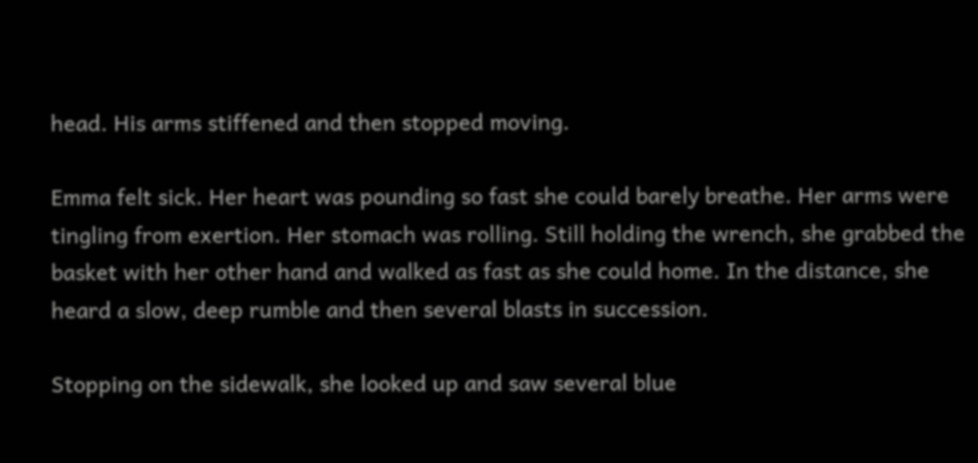head. His arms stiffened and then stopped moving.

Emma felt sick. Her heart was pounding so fast she could barely breathe. Her arms were tingling from exertion. Her stomach was rolling. Still holding the wrench, she grabbed the basket with her other hand and walked as fast as she could home. In the distance, she heard a slow, deep rumble and then several blasts in succession.

Stopping on the sidewalk, she looked up and saw several blue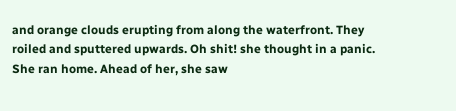and orange clouds erupting from along the waterfront. They roiled and sputtered upwards. Oh shit! she thought in a panic. She ran home. Ahead of her, she saw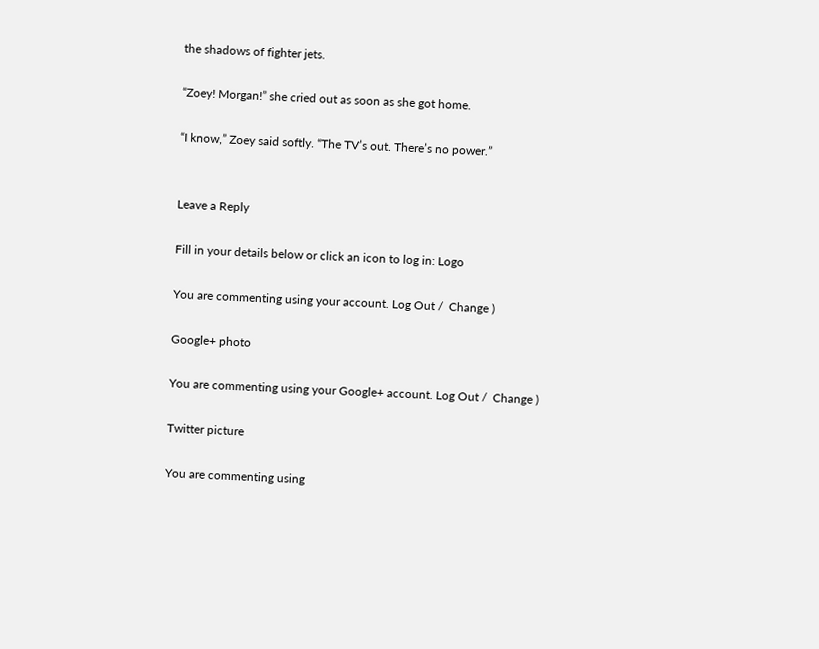the shadows of fighter jets.

“Zoey! Morgan!” she cried out as soon as she got home.

“I know,” Zoey said softly. “The TV’s out. There’s no power.”


Leave a Reply

Fill in your details below or click an icon to log in: Logo

You are commenting using your account. Log Out /  Change )

Google+ photo

You are commenting using your Google+ account. Log Out /  Change )

Twitter picture

You are commenting using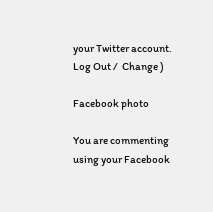your Twitter account. Log Out /  Change )

Facebook photo

You are commenting using your Facebook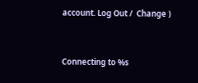account. Log Out /  Change )


Connecting to %s